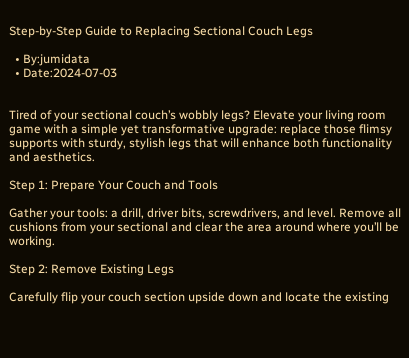Step-by-Step Guide to Replacing Sectional Couch Legs

  • By:jumidata
  • Date:2024-07-03


Tired of your sectional couch’s wobbly legs? Elevate your living room game with a simple yet transformative upgrade: replace those flimsy supports with sturdy, stylish legs that will enhance both functionality and aesthetics.

Step 1: Prepare Your Couch and Tools

Gather your tools: a drill, driver bits, screwdrivers, and level. Remove all cushions from your sectional and clear the area around where you’ll be working.

Step 2: Remove Existing Legs

Carefully flip your couch section upside down and locate the existing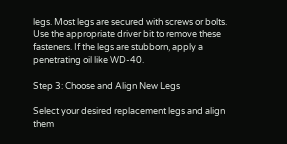legs. Most legs are secured with screws or bolts. Use the appropriate driver bit to remove these fasteners. If the legs are stubborn, apply a penetrating oil like WD-40.

Step 3: Choose and Align New Legs

Select your desired replacement legs and align them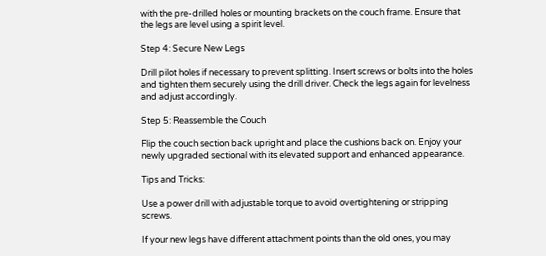with the pre-drilled holes or mounting brackets on the couch frame. Ensure that the legs are level using a spirit level.

Step 4: Secure New Legs

Drill pilot holes if necessary to prevent splitting. Insert screws or bolts into the holes and tighten them securely using the drill driver. Check the legs again for levelness and adjust accordingly.

Step 5: Reassemble the Couch

Flip the couch section back upright and place the cushions back on. Enjoy your newly upgraded sectional with its elevated support and enhanced appearance.

Tips and Tricks:

Use a power drill with adjustable torque to avoid overtightening or stripping screws.

If your new legs have different attachment points than the old ones, you may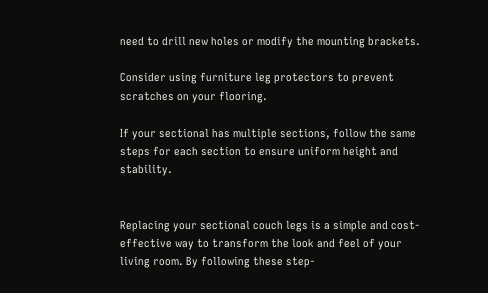need to drill new holes or modify the mounting brackets.

Consider using furniture leg protectors to prevent scratches on your flooring.

If your sectional has multiple sections, follow the same steps for each section to ensure uniform height and stability.


Replacing your sectional couch legs is a simple and cost-effective way to transform the look and feel of your living room. By following these step-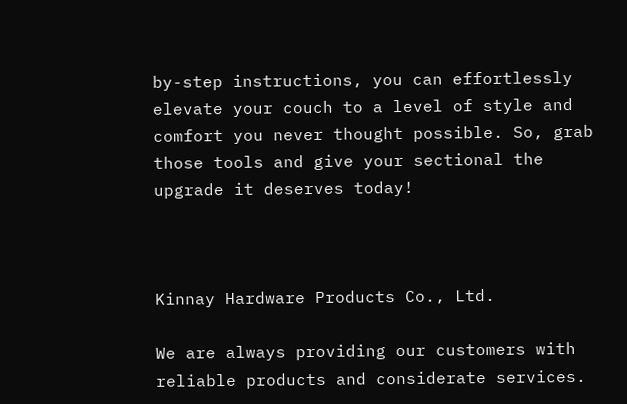by-step instructions, you can effortlessly elevate your couch to a level of style and comfort you never thought possible. So, grab those tools and give your sectional the upgrade it deserves today!



Kinnay Hardware Products Co., Ltd.

We are always providing our customers with reliable products and considerate services.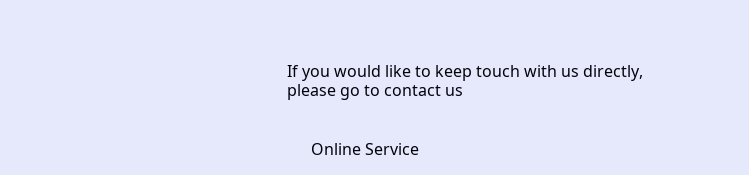If you would like to keep touch with us directly, please go to contact us


      Online Service